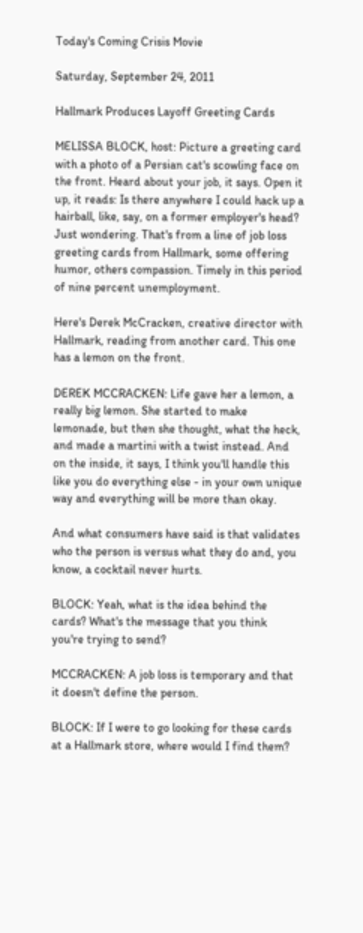Today's Coming Crisis Movie

Saturday, September 24, 2011

Hallmark Produces Layoff Greeting Cards

MELISSA BLOCK, host: Picture a greeting card with a photo of a Persian cat's scowling face on the front. Heard about your job, it says. Open it up, it reads: Is there anywhere I could hack up a hairball, like, say, on a former employer's head? Just wondering. That's from a line of job loss greeting cards from Hallmark, some offering humor, others compassion. Timely in this period of nine percent unemployment.

Here's Derek McCracken, creative director with Hallmark, reading from another card. This one has a lemon on the front.

DEREK MCCRACKEN: Life gave her a lemon, a really big lemon. She started to make lemonade, but then she thought, what the heck, and made a martini with a twist instead. And on the inside, it says, I think you'll handle this like you do everything else - in your own unique way and everything will be more than okay.

And what consumers have said is that validates who the person is versus what they do and, you know, a cocktail never hurts.

BLOCK: Yeah, what is the idea behind the cards? What's the message that you think you're trying to send?

MCCRACKEN: A job loss is temporary and that it doesn't define the person.

BLOCK: If I were to go looking for these cards at a Hallmark store, where would I find them?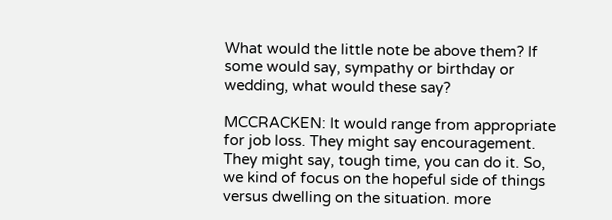What would the little note be above them? If some would say, sympathy or birthday or wedding, what would these say?

MCCRACKEN: It would range from appropriate for job loss. They might say encouragement. They might say, tough time, you can do it. So, we kind of focus on the hopeful side of things versus dwelling on the situation. more